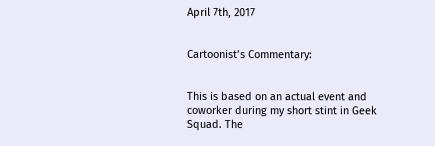April 7th, 2017


Cartoonist’s Commentary:


This is based on an actual event and coworker during my short stint in Geek Squad. The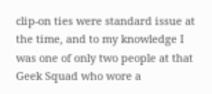clip-on ties were standard issue at the time, and to my knowledge I was one of only two people at that Geek Squad who wore a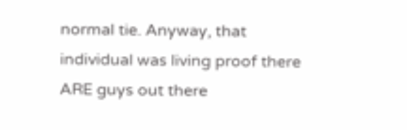normal tie. Anyway, that individual was living proof there ARE guys out there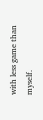with less game than myself.